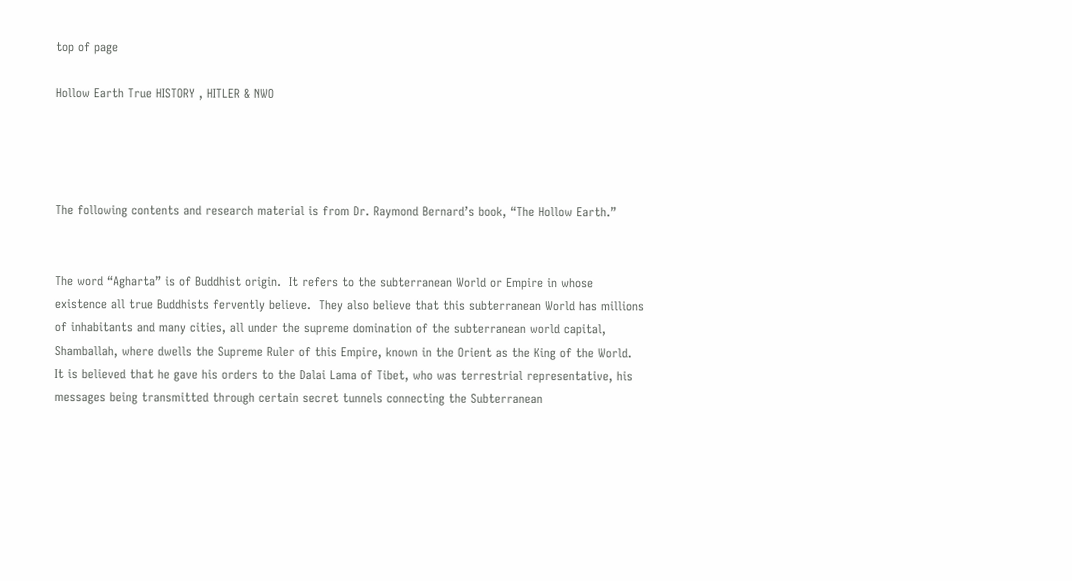top of page

Hollow Earth True HISTORY , HITLER & NWO




The following contents and research material is from Dr. Raymond Bernard’s book, “The Hollow Earth.”


The word “Agharta” is of Buddhist origin.  It refers to the subterranean World or Empire in whose existence all true Buddhists fervently believe.  They also believe that this subterranean World has millions of inhabitants and many cities, all under the supreme domination of the subterranean world capital, Shamballah, where dwells the Supreme Ruler of this Empire, known in the Orient as the King of the World.  It is believed that he gave his orders to the Dalai Lama of Tibet, who was terrestrial representative, his messages being transmitted through certain secret tunnels connecting the Subterranean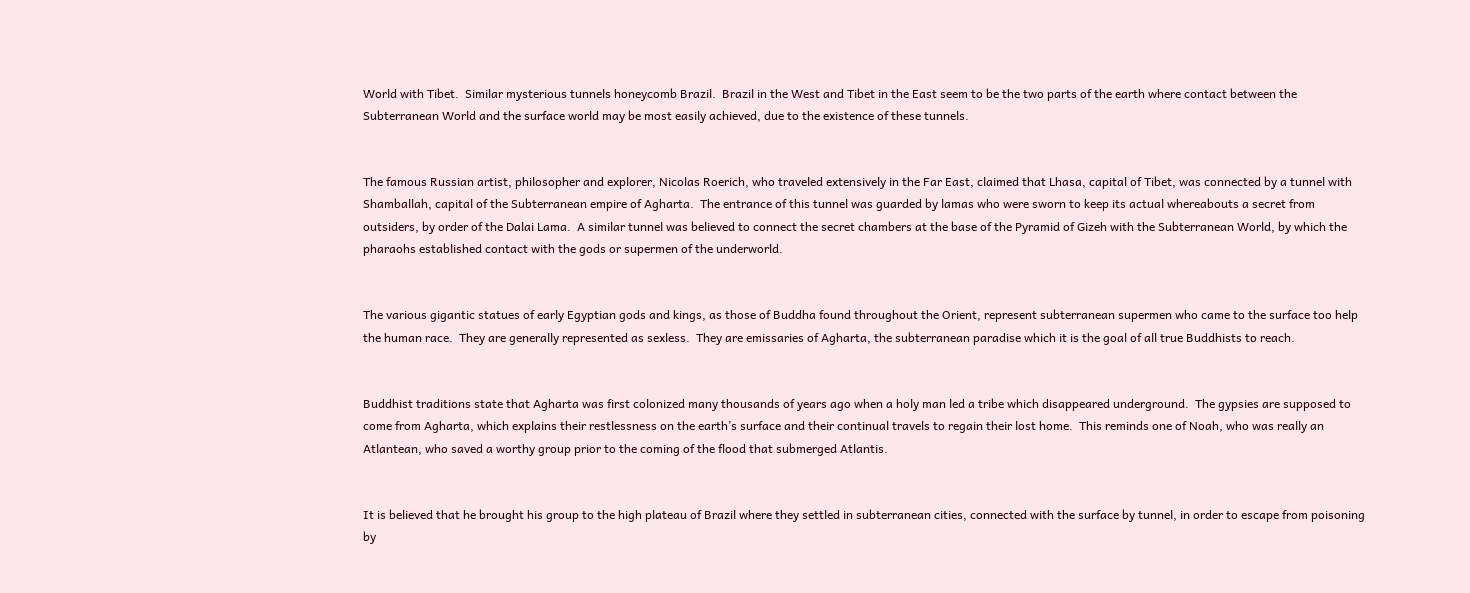World with Tibet.  Similar mysterious tunnels honeycomb Brazil.  Brazil in the West and Tibet in the East seem to be the two parts of the earth where contact between the Subterranean World and the surface world may be most easily achieved, due to the existence of these tunnels.


The famous Russian artist, philosopher and explorer, Nicolas Roerich, who traveled extensively in the Far East, claimed that Lhasa, capital of Tibet, was connected by a tunnel with Shamballah, capital of the Subterranean empire of Agharta.  The entrance of this tunnel was guarded by lamas who were sworn to keep its actual whereabouts a secret from outsiders, by order of the Dalai Lama.  A similar tunnel was believed to connect the secret chambers at the base of the Pyramid of Gizeh with the Subterranean World, by which the pharaohs established contact with the gods or supermen of the underworld.


The various gigantic statues of early Egyptian gods and kings, as those of Buddha found throughout the Orient, represent subterranean supermen who came to the surface too help the human race.  They are generally represented as sexless.  They are emissaries of Agharta, the subterranean paradise which it is the goal of all true Buddhists to reach.


Buddhist traditions state that Agharta was first colonized many thousands of years ago when a holy man led a tribe which disappeared underground.  The gypsies are supposed to come from Agharta, which explains their restlessness on the earth’s surface and their continual travels to regain their lost home.  This reminds one of Noah, who was really an Atlantean, who saved a worthy group prior to the coming of the flood that submerged Atlantis.


It is believed that he brought his group to the high plateau of Brazil where they settled in subterranean cities, connected with the surface by tunnel, in order to escape from poisoning by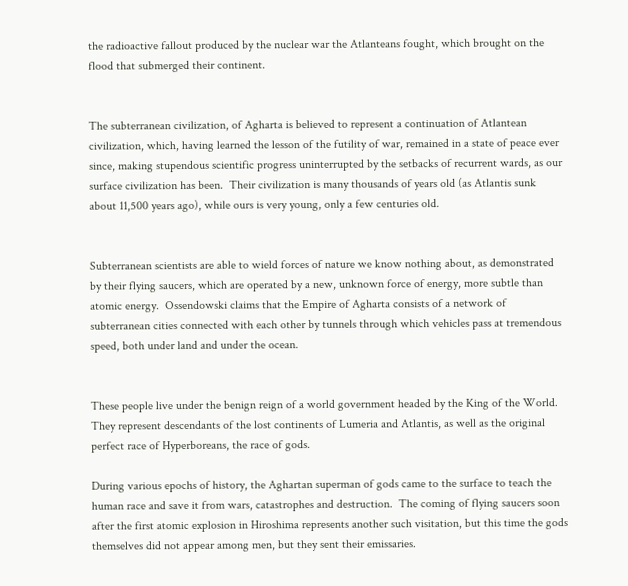the radioactive fallout produced by the nuclear war the Atlanteans fought, which brought on the flood that submerged their continent.


The subterranean civilization, of Agharta is believed to represent a continuation of Atlantean civilization, which, having learned the lesson of the futility of war, remained in a state of peace ever since, making stupendous scientific progress uninterrupted by the setbacks of recurrent wards, as our surface civilization has been.  Their civilization is many thousands of years old (as Atlantis sunk about 11,500 years ago), while ours is very young, only a few centuries old.


Subterranean scientists are able to wield forces of nature we know nothing about, as demonstrated by their flying saucers, which are operated by a new, unknown force of energy, more subtle than atomic energy.  Ossendowski claims that the Empire of Agharta consists of a network of subterranean cities connected with each other by tunnels through which vehicles pass at tremendous speed, both under land and under the ocean.


These people live under the benign reign of a world government headed by the King of the World.  They represent descendants of the lost continents of Lumeria and Atlantis, as well as the original perfect race of Hyperboreans, the race of gods.

During various epochs of history, the Aghartan superman of gods came to the surface to teach the human race and save it from wars, catastrophes and destruction.  The coming of flying saucers soon after the first atomic explosion in Hiroshima represents another such visitation, but this time the gods themselves did not appear among men, but they sent their emissaries.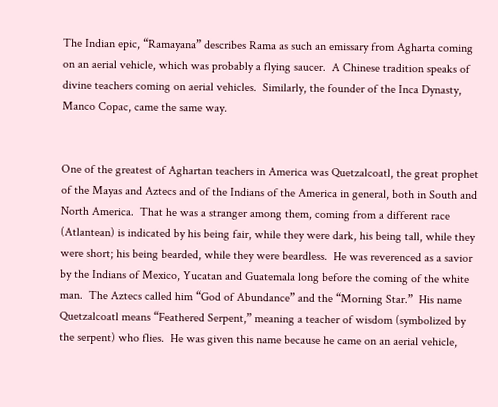The Indian epic, “Ramayana” describes Rama as such an emissary from Agharta coming on an aerial vehicle, which was probably a flying saucer.  A Chinese tradition speaks of divine teachers coming on aerial vehicles.  Similarly, the founder of the Inca Dynasty, Manco Copac, came the same way.


One of the greatest of Aghartan teachers in America was Quetzalcoatl, the great prophet of the Mayas and Aztecs and of the Indians of the America in general, both in South and North America.  That he was a stranger among them, coming from a different race (Atlantean) is indicated by his being fair, while they were dark, his being tall, while they were short; his being bearded, while they were beardless.  He was reverenced as a savior by the Indians of Mexico, Yucatan and Guatemala long before the coming of the white man.  The Aztecs called him “God of Abundance” and the “Morning Star.”  His name Quetzalcoatl means “Feathered Serpent,” meaning a teacher of wisdom (symbolized by the serpent) who flies.  He was given this name because he came on an aerial vehicle,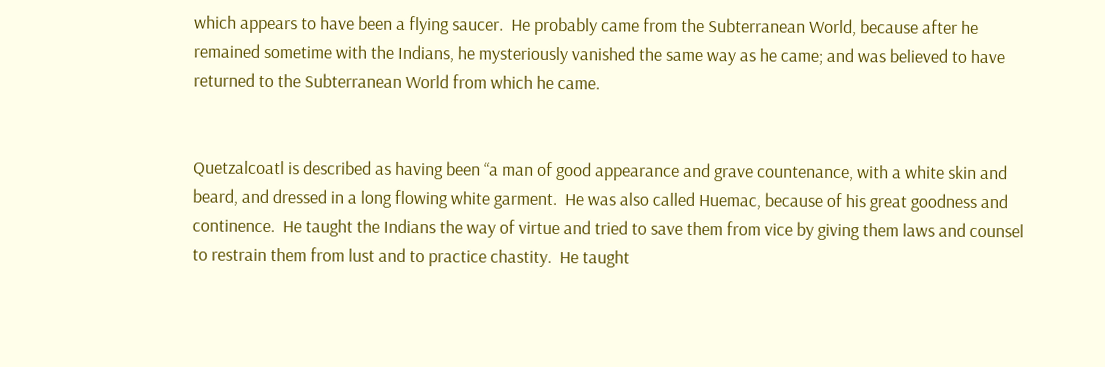which appears to have been a flying saucer.  He probably came from the Subterranean World, because after he remained sometime with the Indians, he mysteriously vanished the same way as he came; and was believed to have returned to the Subterranean World from which he came.


Quetzalcoatl is described as having been “a man of good appearance and grave countenance, with a white skin and beard, and dressed in a long flowing white garment.  He was also called Huemac, because of his great goodness and continence.  He taught the Indians the way of virtue and tried to save them from vice by giving them laws and counsel to restrain them from lust and to practice chastity.  He taught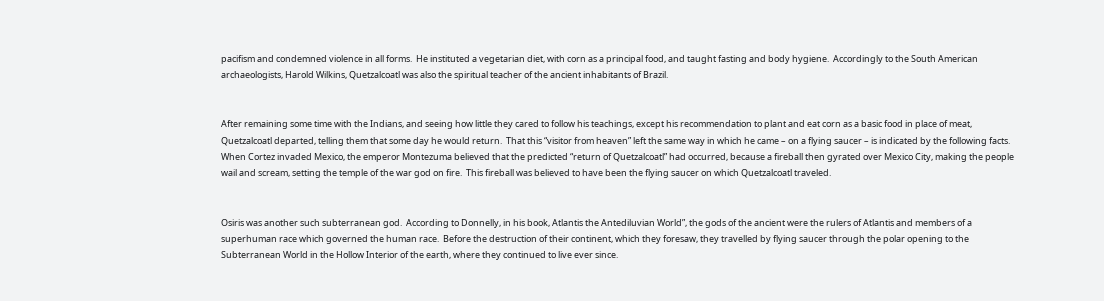pacifism and condemned violence in all forms.  He instituted a vegetarian diet, with corn as a principal food, and taught fasting and body hygiene.  Accordingly to the South American archaeologists, Harold Wilkins, Quetzalcoatl was also the spiritual teacher of the ancient inhabitants of Brazil.


After remaining some time with the Indians, and seeing how little they cared to follow his teachings, except his recommendation to plant and eat corn as a basic food in place of meat, Quetzalcoatl departed, telling them that some day he would return.  That this “visitor from heaven” left the same way in which he came – on a flying saucer – is indicated by the following facts.  When Cortez invaded Mexico, the emperor Montezuma believed that the predicted “return of Quetzalcoatl” had occurred, because a fireball then gyrated over Mexico City, making the people wail and scream, setting the temple of the war god on fire.  This fireball was believed to have been the flying saucer on which Quetzalcoatl traveled.


Osiris was another such subterranean god.  According to Donnelly, in his book, Atlantis the Antediluvian World”, the gods of the ancient were the rulers of Atlantis and members of a superhuman race which governed the human race.  Before the destruction of their continent, which they foresaw, they travelled by flying saucer through the polar opening to the Subterranean World in the Hollow Interior of the earth, where they continued to live ever since.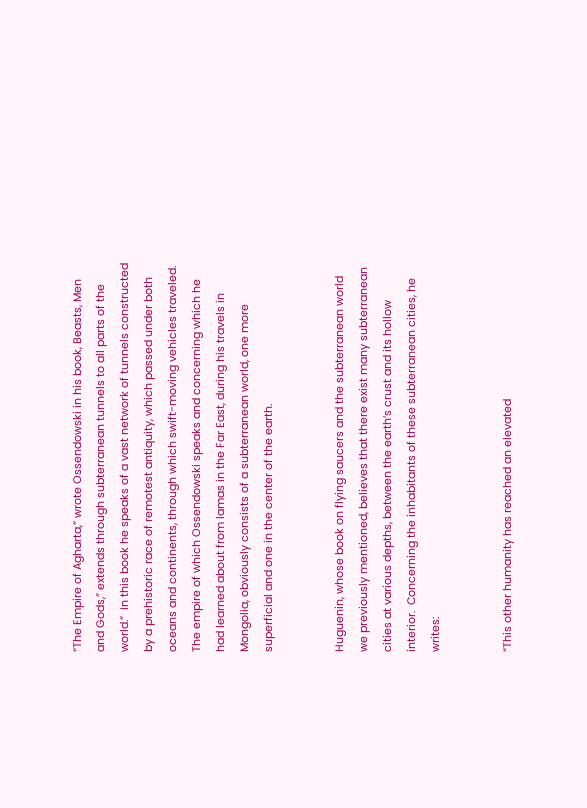“The Empire of Agharta,” wrote Ossendowski in his book, Beasts, Men and Gods,” extends through subterranean tunnels to all parts of the world.”  In this book he speaks of a vast network of tunnels constructed by a prehistoric race of remotest antiquity, which passed under both oceans and continents, through which swift-moving vehicles traveled.  The empire of which Ossendowski speaks and concerning which he had learned about from lamas in the Far East, during his travels in Mongolia, obviously consists of a subterranean world, one more superficial and one in the center of the earth.


Huguenin, whose book on flying saucers and the subterranean world we previously mentioned, believes that there exist many subterranean cities at various depths, between the earth’s crust and its hollow interior.  Concerning the inhabitants of these subterranean cities, he writes:


“This other humanity has reached an elevated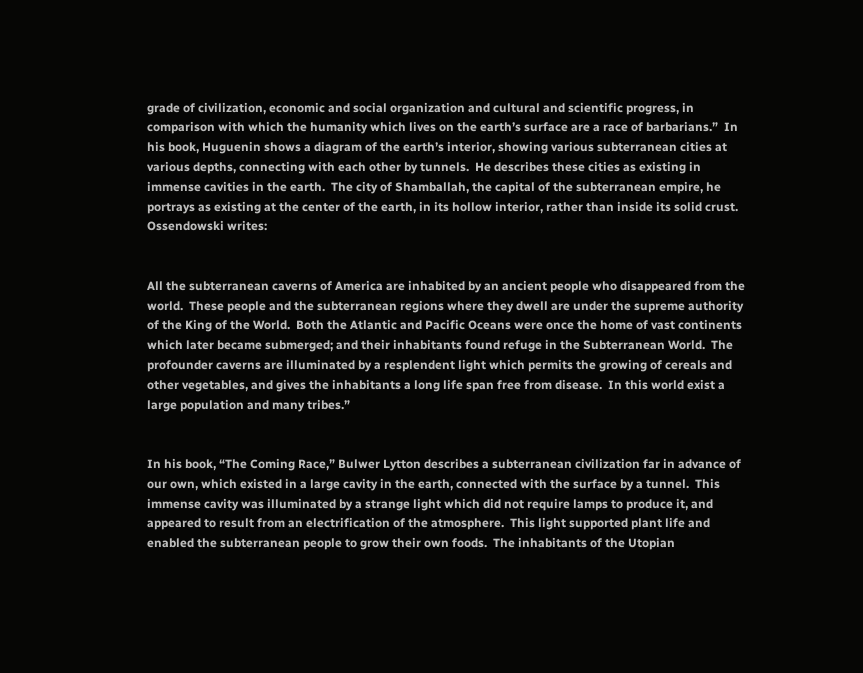grade of civilization, economic and social organization and cultural and scientific progress, in comparison with which the humanity which lives on the earth’s surface are a race of barbarians.”  In his book, Huguenin shows a diagram of the earth’s interior, showing various subterranean cities at various depths, connecting with each other by tunnels.  He describes these cities as existing in immense cavities in the earth.  The city of Shamballah, the capital of the subterranean empire, he portrays as existing at the center of the earth, in its hollow interior, rather than inside its solid crust.  Ossendowski writes:


All the subterranean caverns of America are inhabited by an ancient people who disappeared from the world.  These people and the subterranean regions where they dwell are under the supreme authority of the King of the World.  Both the Atlantic and Pacific Oceans were once the home of vast continents which later became submerged; and their inhabitants found refuge in the Subterranean World.  The profounder caverns are illuminated by a resplendent light which permits the growing of cereals and other vegetables, and gives the inhabitants a long life span free from disease.  In this world exist a large population and many tribes.”


In his book, “The Coming Race,” Bulwer Lytton describes a subterranean civilization far in advance of our own, which existed in a large cavity in the earth, connected with the surface by a tunnel.  This immense cavity was illuminated by a strange light which did not require lamps to produce it, and appeared to result from an electrification of the atmosphere.  This light supported plant life and enabled the subterranean people to grow their own foods.  The inhabitants of the Utopian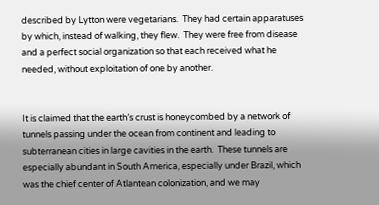described by Lytton were vegetarians.  They had certain apparatuses by which, instead of walking, they flew.  They were free from disease and a perfect social organization so that each received what he needed, without exploitation of one by another.


It is claimed that the earth’s crust is honeycombed by a network of tunnels passing under the ocean from continent and leading to subterranean cities in large cavities in the earth.  These tunnels are especially abundant in South America, especially under Brazil, which was the chief center of Atlantean colonization, and we may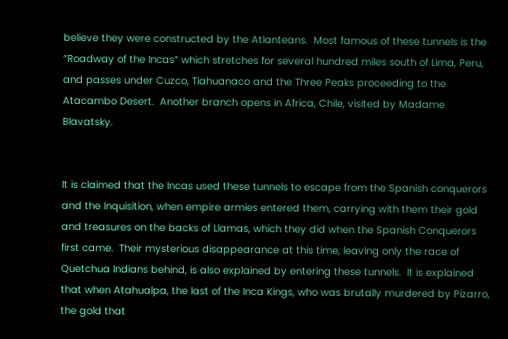believe they were constructed by the Atlanteans.  Most famous of these tunnels is the “Roadway of the Incas” which stretches for several hundred miles south of Lima, Peru, and passes under Cuzco, Tiahuanaco and the Three Peaks proceeding to the Atacambo Desert.  Another branch opens in Africa, Chile, visited by Madame Blavatsky.


It is claimed that the Incas used these tunnels to escape from the Spanish conquerors and the Inquisition, when empire armies entered them, carrying with them their gold and treasures on the backs of Llamas, which they did when the Spanish Conquerors first came.  Their mysterious disappearance at this time, leaving only the race of Quetchua Indians behind, is also explained by entering these tunnels.  It is explained that when Atahualpa, the last of the Inca Kings, who was brutally murdered by Pizarro, the gold that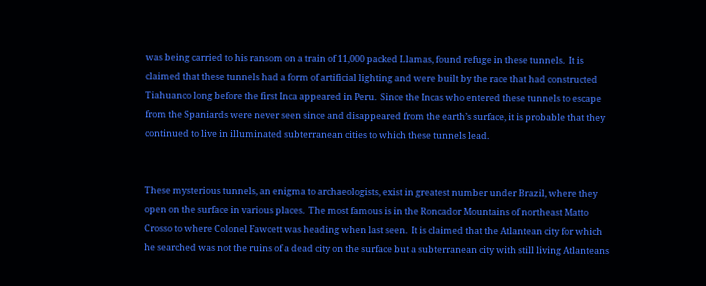was being carried to his ransom on a train of 11,000 packed Llamas, found refuge in these tunnels.  It is claimed that these tunnels had a form of artificial lighting and were built by the race that had constructed Tiahuanco long before the first Inca appeared in Peru.  Since the Incas who entered these tunnels to escape from the Spaniards were never seen since and disappeared from the earth’s surface, it is probable that they continued to live in illuminated subterranean cities to which these tunnels lead.


These mysterious tunnels, an enigma to archaeologists, exist in greatest number under Brazil, where they open on the surface in various places.  The most famous is in the Roncador Mountains of northeast Matto Crosso to where Colonel Fawcett was heading when last seen.  It is claimed that the Atlantean city for which he searched was not the ruins of a dead city on the surface but a subterranean city with still living Atlanteans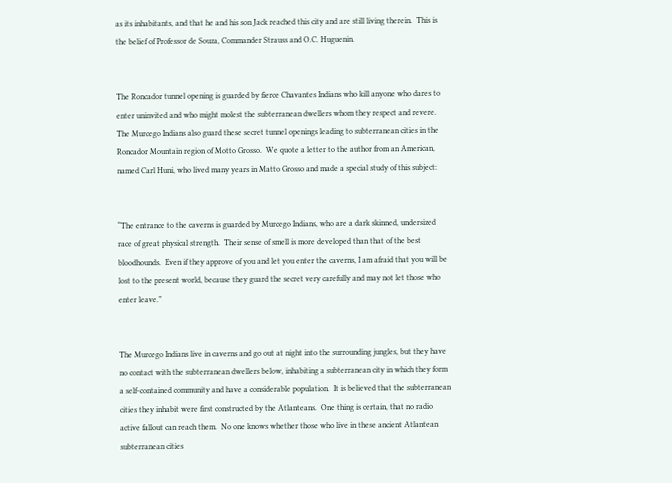as its inhabitants, and that he and his son Jack reached this city and are still living therein.  This is the belief of Professor de Souza, Commander Strauss and O.C. Huguenin.


The Roncador tunnel opening is guarded by fierce Chavantes Indians who kill anyone who dares to enter uninvited and who might molest the subterranean dwellers whom they respect and revere.  The Murcego Indians also guard these secret tunnel openings leading to subterranean cities in the Roncador Mountain region of Motto Grosso.  We quote a letter to the author from an American, named Carl Huni, who lived many years in Matto Grosso and made a special study of this subject:


“The entrance to the caverns is guarded by Murcego Indians, who are a dark skinned, undersized race of great physical strength.  Their sense of smell is more developed than that of the best bloodhounds.  Even if they approve of you and let you enter the caverns, I am afraid that you will be lost to the present world, because they guard the secret very carefully and may not let those who enter leave.”


The Murcego Indians live in caverns and go out at night into the surrounding jungles, but they have no contact with the subterranean dwellers below, inhabiting a subterranean city in which they form a self-contained community and have a considerable population.  It is believed that the subterranean cities they inhabit were first constructed by the Atlanteans.  One thing is certain, that no radio active fallout can reach them.  No one knows whether those who live in these ancient Atlantean subterranean cities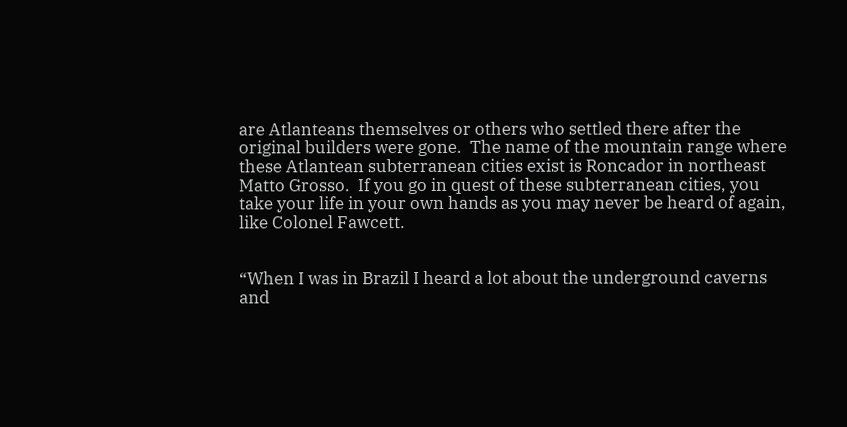are Atlanteans themselves or others who settled there after the original builders were gone.  The name of the mountain range where these Atlantean subterranean cities exist is Roncador in northeast Matto Grosso.  If you go in quest of these subterranean cities, you take your life in your own hands as you may never be heard of again, like Colonel Fawcett.


“When I was in Brazil I heard a lot about the underground caverns and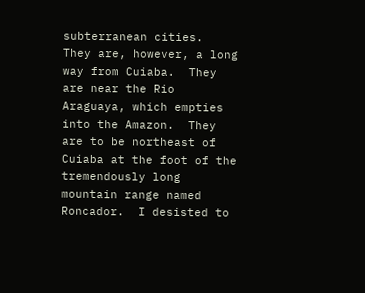subterranean cities.  They are, however, a long way from Cuiaba.  They are near the Rio Araguaya, which empties into the Amazon.  They are to be northeast of Cuiaba at the foot of the tremendously long mountain range named Roncador.  I desisted to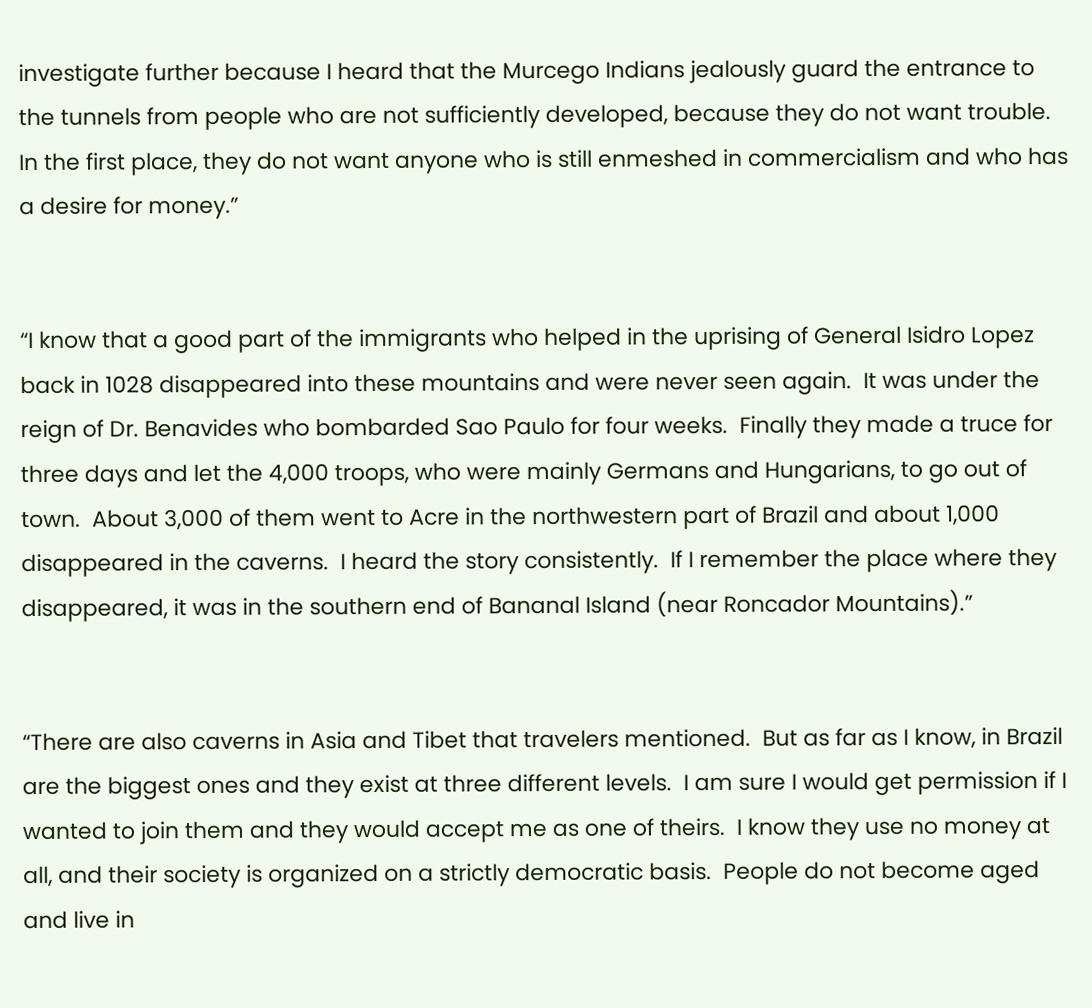investigate further because I heard that the Murcego Indians jealously guard the entrance to the tunnels from people who are not sufficiently developed, because they do not want trouble.  In the first place, they do not want anyone who is still enmeshed in commercialism and who has a desire for money.”


“I know that a good part of the immigrants who helped in the uprising of General Isidro Lopez back in 1028 disappeared into these mountains and were never seen again.  It was under the reign of Dr. Benavides who bombarded Sao Paulo for four weeks.  Finally they made a truce for three days and let the 4,000 troops, who were mainly Germans and Hungarians, to go out of town.  About 3,000 of them went to Acre in the northwestern part of Brazil and about 1,000 disappeared in the caverns.  I heard the story consistently.  If I remember the place where they disappeared, it was in the southern end of Bananal Island (near Roncador Mountains).”


“There are also caverns in Asia and Tibet that travelers mentioned.  But as far as I know, in Brazil are the biggest ones and they exist at three different levels.  I am sure I would get permission if I wanted to join them and they would accept me as one of theirs.  I know they use no money at all, and their society is organized on a strictly democratic basis.  People do not become aged and live in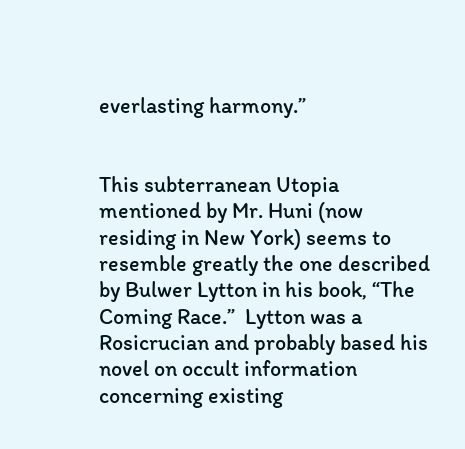everlasting harmony.”


This subterranean Utopia mentioned by Mr. Huni (now residing in New York) seems to resemble greatly the one described by Bulwer Lytton in his book, “The Coming Race.”  Lytton was a Rosicrucian and probably based his novel on occult information concerning existing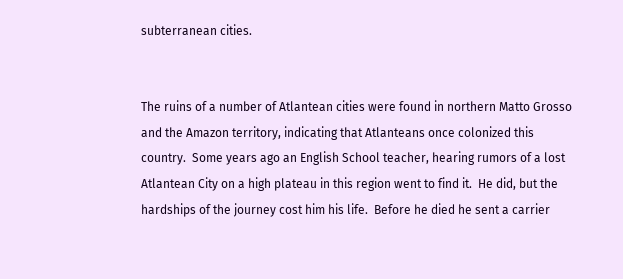subterranean cities.


The ruins of a number of Atlantean cities were found in northern Matto Grosso and the Amazon territory, indicating that Atlanteans once colonized this country.  Some years ago an English School teacher, hearing rumors of a lost Atlantean City on a high plateau in this region went to find it.  He did, but the hardships of the journey cost him his life.  Before he died he sent a carrier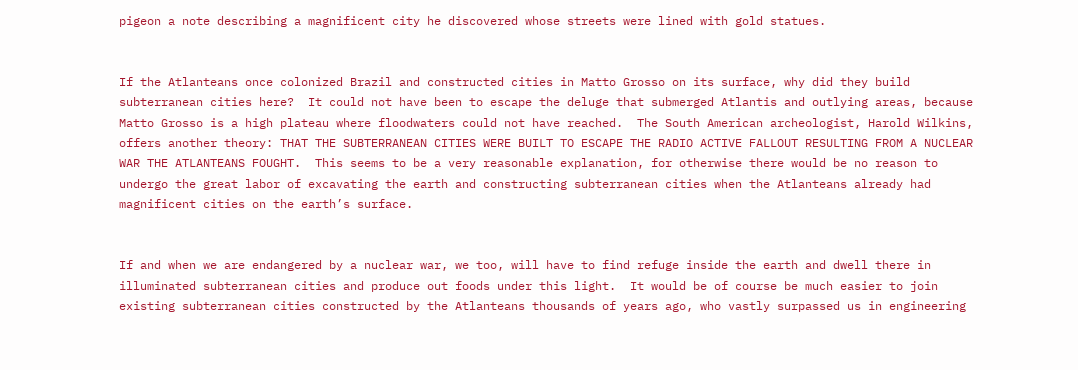pigeon a note describing a magnificent city he discovered whose streets were lined with gold statues.


If the Atlanteans once colonized Brazil and constructed cities in Matto Grosso on its surface, why did they build subterranean cities here?  It could not have been to escape the deluge that submerged Atlantis and outlying areas, because Matto Grosso is a high plateau where floodwaters could not have reached.  The South American archeologist, Harold Wilkins, offers another theory: THAT THE SUBTERRANEAN CITIES WERE BUILT TO ESCAPE THE RADIO ACTIVE FALLOUT RESULTING FROM A NUCLEAR WAR THE ATLANTEANS FOUGHT.  This seems to be a very reasonable explanation, for otherwise there would be no reason to undergo the great labor of excavating the earth and constructing subterranean cities when the Atlanteans already had magnificent cities on the earth’s surface.


If and when we are endangered by a nuclear war, we too, will have to find refuge inside the earth and dwell there in illuminated subterranean cities and produce out foods under this light.  It would be of course be much easier to join existing subterranean cities constructed by the Atlanteans thousands of years ago, who vastly surpassed us in engineering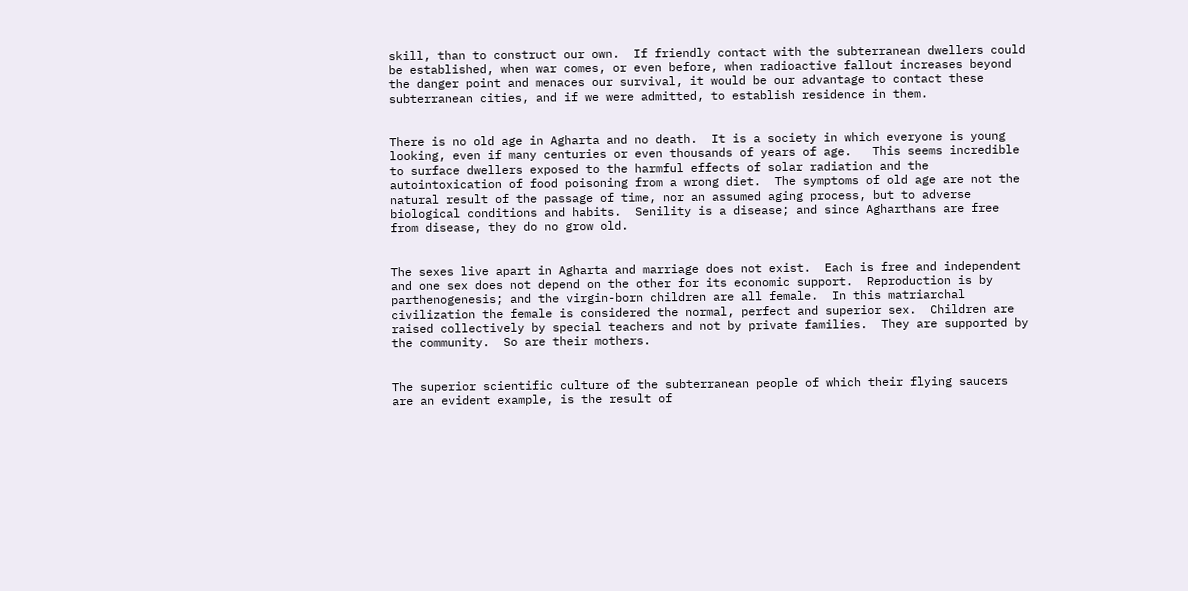skill, than to construct our own.  If friendly contact with the subterranean dwellers could be established, when war comes, or even before, when radioactive fallout increases beyond the danger point and menaces our survival, it would be our advantage to contact these subterranean cities, and if we were admitted, to establish residence in them.


There is no old age in Agharta and no death.  It is a society in which everyone is young looking, even if many centuries or even thousands of years of age.   This seems incredible to surface dwellers exposed to the harmful effects of solar radiation and the autointoxication of food poisoning from a wrong diet.  The symptoms of old age are not the natural result of the passage of time, nor an assumed aging process, but to adverse biological conditions and habits.  Senility is a disease; and since Agharthans are free from disease, they do no grow old.


The sexes live apart in Agharta and marriage does not exist.  Each is free and independent and one sex does not depend on the other for its economic support.  Reproduction is by parthenogenesis; and the virgin-born children are all female.  In this matriarchal civilization the female is considered the normal, perfect and superior sex.  Children are raised collectively by special teachers and not by private families.  They are supported by the community.  So are their mothers.


The superior scientific culture of the subterranean people of which their flying saucers are an evident example, is the result of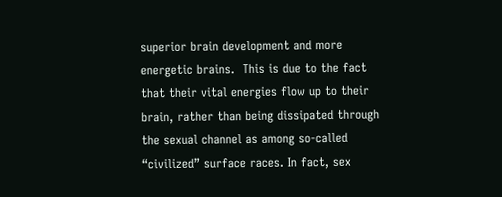superior brain development and more energetic brains.  This is due to the fact that their vital energies flow up to their brain, rather than being dissipated through the sexual channel as among so-called “civilized” surface races. In fact, sex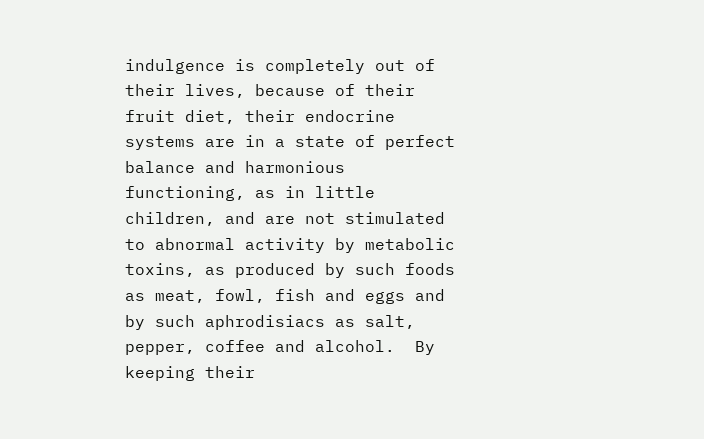indulgence is completely out of their lives, because of their fruit diet, their endocrine systems are in a state of perfect balance and harmonious functioning, as in little children, and are not stimulated to abnormal activity by metabolic toxins, as produced by such foods as meat, fowl, fish and eggs and by such aphrodisiacs as salt, pepper, coffee and alcohol.  By keeping their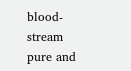blood-stream pure and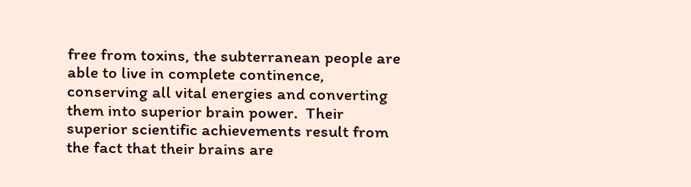free from toxins, the subterranean people are able to live in complete continence, conserving all vital energies and converting them into superior brain power.  Their superior scientific achievements result from the fact that their brains are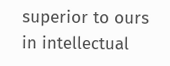superior to ours in intellectual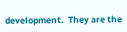development.  They are the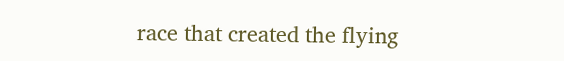race that created the flying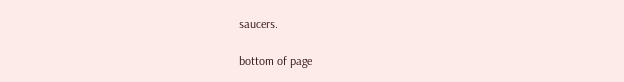saucers.

bottom of page